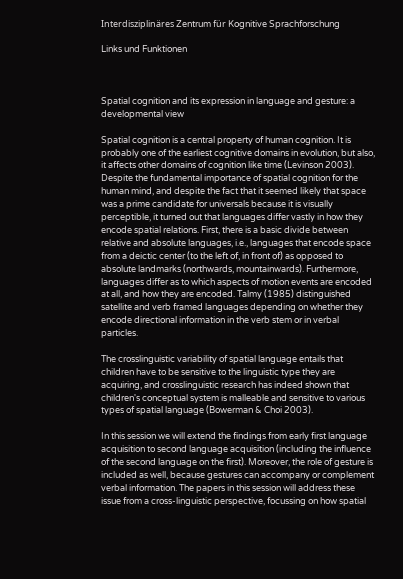Interdisziplinäres Zentrum für Kognitive Sprachforschung

Links und Funktionen



Spatial cognition and its expression in language and gesture: a developmental view

Spatial cognition is a central property of human cognition. It is probably one of the earliest cognitive domains in evolution, but also, it affects other domains of cognition like time (Levinson 2003). Despite the fundamental importance of spatial cognition for the human mind, and despite the fact that it seemed likely that space was a prime candidate for universals because it is visually perceptible, it turned out that languages differ vastly in how they encode spatial relations. First, there is a basic divide between relative and absolute languages, i.e., languages that encode space from a deictic center (to the left of, in front of) as opposed to absolute landmarks (northwards, mountainwards). Furthermore, languages differ as to which aspects of motion events are encoded at all, and how they are encoded. Talmy (1985) distinguished satellite and verb framed languages depending on whether they encode directional information in the verb stem or in verbal particles.

The crosslinguistic variability of spatial language entails that children have to be sensitive to the linguistic type they are acquiring, and crosslinguistic research has indeed shown that children's conceptual system is malleable and sensitive to various types of spatial language (Bowerman & Choi 2003).

In this session we will extend the findings from early first language acquisition to second language acquisition (including the influence of the second language on the first). Moreover, the role of gesture is included as well, because gestures can accompany or complement verbal information. The papers in this session will address these issue from a cross-linguistic perspective, focussing on how spatial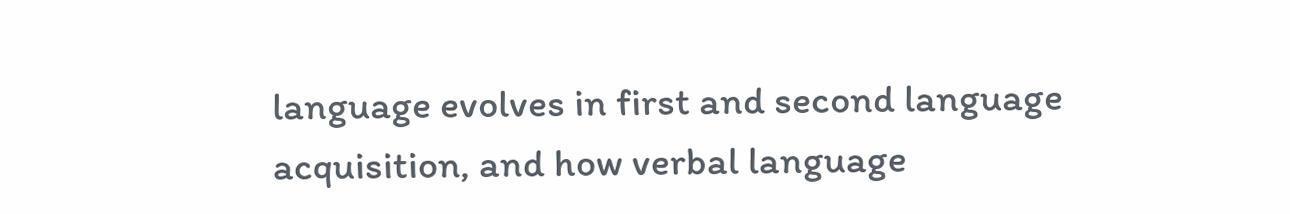language evolves in first and second language acquisition, and how verbal language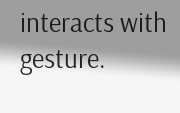interacts with gesture.